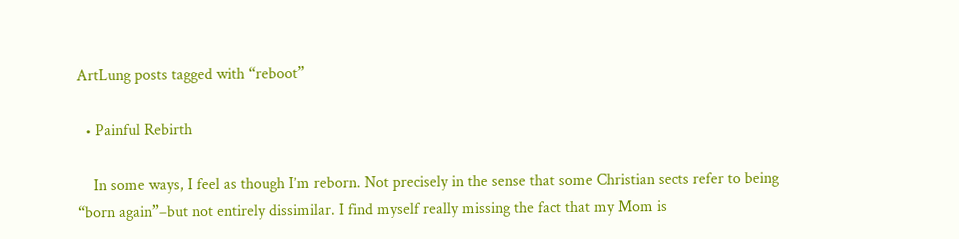ArtLung posts tagged with “reboot”

  • Painful Rebirth

    In some ways, I feel as though I’m reborn. Not precisely in the sense that some Christian sects refer to being “born again”–but not entirely dissimilar. I find myself really missing the fact that my Mom is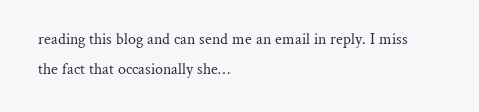reading this blog and can send me an email in reply. I miss the fact that occasionally she…